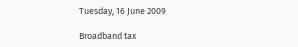Tuesday, 16 June 2009

Broadband tax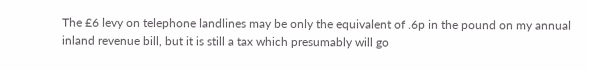The £6 levy on telephone landlines may be only the equivalent of .6p in the pound on my annual inland revenue bill, but it is still a tax which presumably will go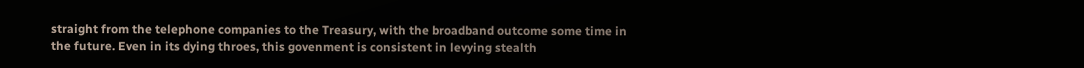straight from the telephone companies to the Treasury, with the broadband outcome some time in the future. Even in its dying throes, this govenment is consistent in levying stealth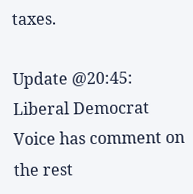taxes.

Update @20:45: Liberal Democrat Voice has comment on the rest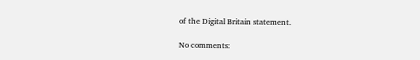of the Digital Britain statement.

No comments: